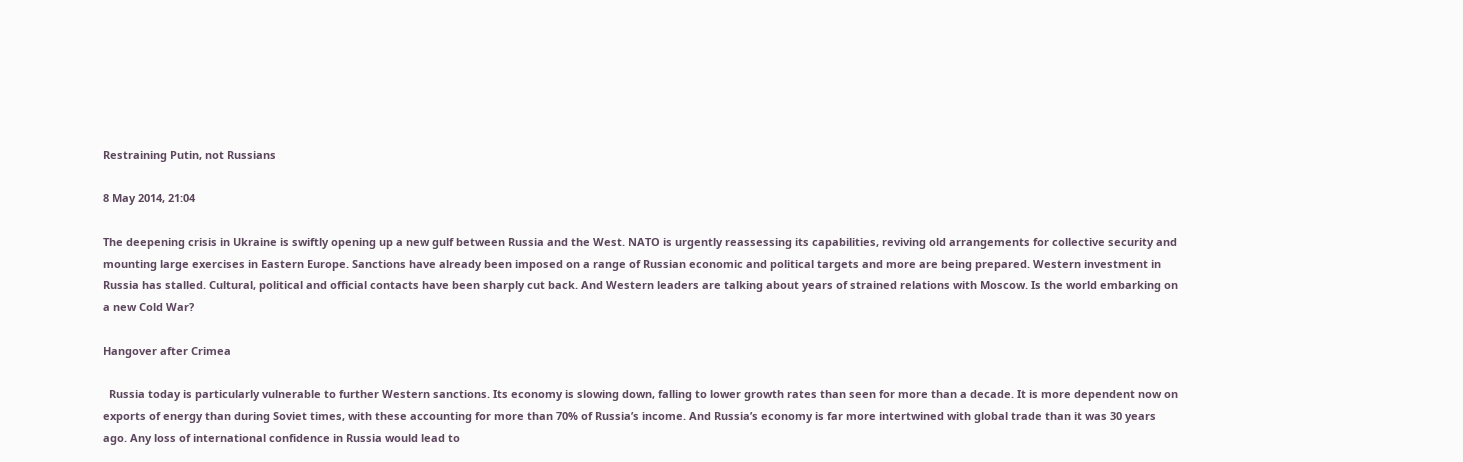Restraining Putin, not Russians

8 May 2014, 21:04

The deepening crisis in Ukraine is swiftly opening up a new gulf between Russia and the West. NATO is urgently reassessing its capabilities, reviving old arrangements for collective security and mounting large exercises in Eastern Europe. Sanctions have already been imposed on a range of Russian economic and political targets and more are being prepared. Western investment in Russia has stalled. Cultural, political and official contacts have been sharply cut back. And Western leaders are talking about years of strained relations with Moscow. Is the world embarking on a new Cold War?

Hangover after Crimea

  Russia today is particularly vulnerable to further Western sanctions. Its economy is slowing down, falling to lower growth rates than seen for more than a decade. It is more dependent now on exports of energy than during Soviet times, with these accounting for more than 70% of Russia’s income. And Russia’s economy is far more intertwined with global trade than it was 30 years ago. Any loss of international confidence in Russia would lead to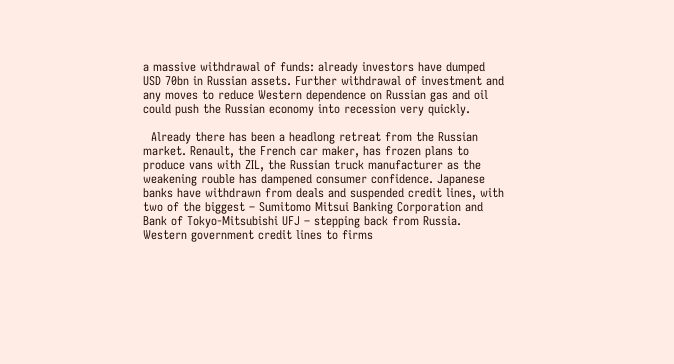a massive withdrawal of funds: already investors have dumped USD 70bn in Russian assets. Further withdrawal of investment and any moves to reduce Western dependence on Russian gas and oil could push the Russian economy into recession very quickly.

  Already there has been a headlong retreat from the Russian market. Renault, the French car maker, has frozen plans to produce vans with ZIL, the Russian truck manufacturer as the weakening rouble has dampened consumer confidence. Japanese banks have withdrawn from deals and suspended credit lines, with two of the biggest – Sumitomo Mitsui Banking Corporation and Bank of Tokyo-Mitsubishi UFJ – stepping back from Russia. Western government credit lines to firms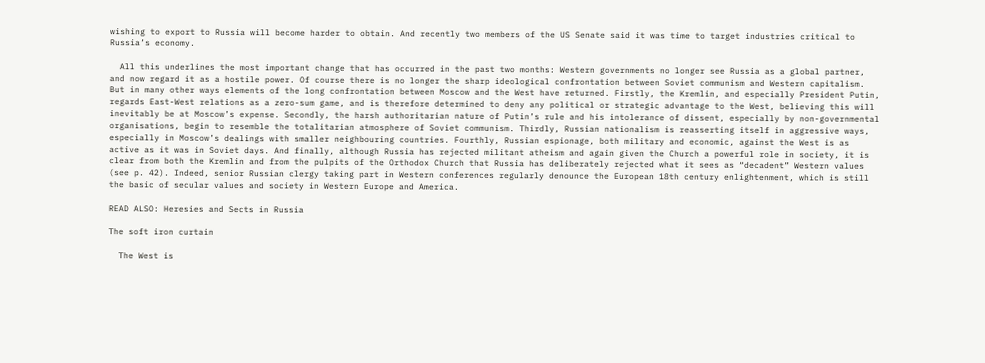wishing to export to Russia will become harder to obtain. And recently two members of the US Senate said it was time to target industries critical to Russia’s economy.

  All this underlines the most important change that has occurred in the past two months: Western governments no longer see Russia as a global partner, and now regard it as a hostile power. Of course there is no longer the sharp ideological confrontation between Soviet communism and Western capitalism. But in many other ways elements of the long confrontation between Moscow and the West have returned. Firstly, the Kremlin, and especially President Putin, regards East-West relations as a zero-sum game, and is therefore determined to deny any political or strategic advantage to the West, believing this will inevitably be at Moscow’s expense. Secondly, the harsh authoritarian nature of Putin’s rule and his intolerance of dissent, especially by non-governmental organisations, begin to resemble the totalitarian atmosphere of Soviet communism. Thirdly, Russian nationalism is reasserting itself in aggressive ways, especially in Moscow’s dealings with smaller neighbouring countries. Fourthly, Russian espionage, both military and economic, against the West is as active as it was in Soviet days. And finally, although Russia has rejected militant atheism and again given the Church a powerful role in society, it is clear from both the Kremlin and from the pulpits of the Orthodox Church that Russia has deliberately rejected what it sees as “decadent” Western values (see p. 42). Indeed, senior Russian clergy taking part in Western conferences regularly denounce the European 18th century enlightenment, which is still the basic of secular values and society in Western Europe and America.

READ ALSO: Heresies and Sects in Russia

The soft iron curtain

  The West is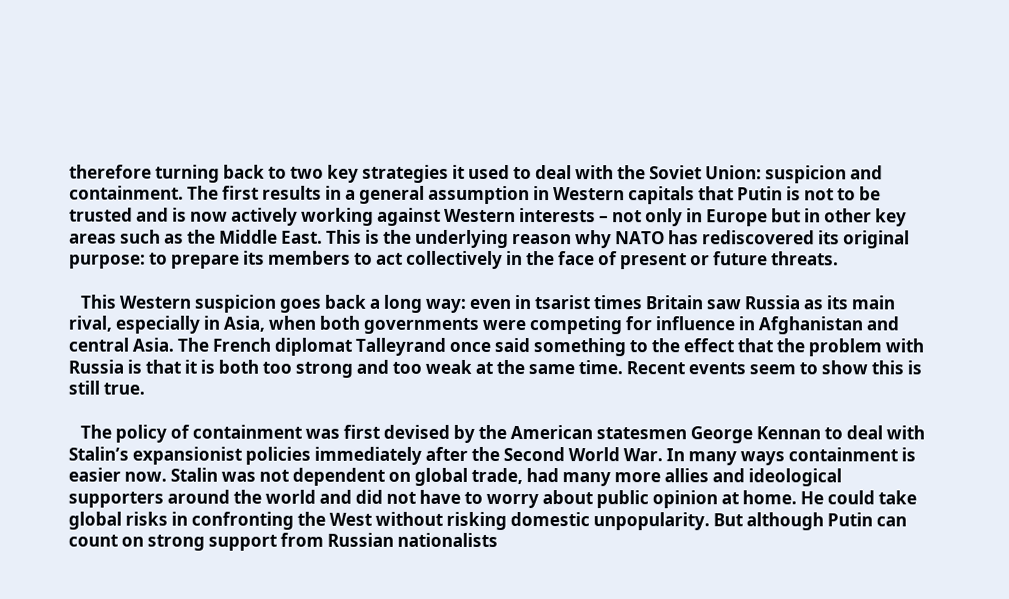therefore turning back to two key strategies it used to deal with the Soviet Union: suspicion and containment. The first results in a general assumption in Western capitals that Putin is not to be trusted and is now actively working against Western interests – not only in Europe but in other key areas such as the Middle East. This is the underlying reason why NATO has rediscovered its original purpose: to prepare its members to act collectively in the face of present or future threats.

   This Western suspicion goes back a long way: even in tsarist times Britain saw Russia as its main rival, especially in Asia, when both governments were competing for influence in Afghanistan and central Asia. The French diplomat Talleyrand once said something to the effect that the problem with Russia is that it is both too strong and too weak at the same time. Recent events seem to show this is still true.

   The policy of containment was first devised by the American statesmen George Kennan to deal with Stalin’s expansionist policies immediately after the Second World War. In many ways containment is easier now. Stalin was not dependent on global trade, had many more allies and ideological supporters around the world and did not have to worry about public opinion at home. He could take global risks in confronting the West without risking domestic unpopularity. But although Putin can count on strong support from Russian nationalists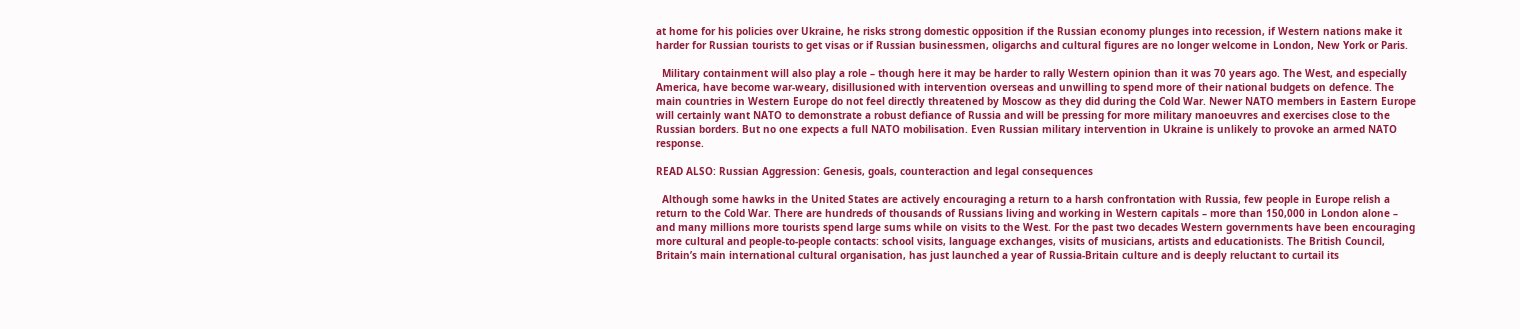at home for his policies over Ukraine, he risks strong domestic opposition if the Russian economy plunges into recession, if Western nations make it harder for Russian tourists to get visas or if Russian businessmen, oligarchs and cultural figures are no longer welcome in London, New York or Paris.

  Military containment will also play a role – though here it may be harder to rally Western opinion than it was 70 years ago. The West, and especially America, have become war-weary, disillusioned with intervention overseas and unwilling to spend more of their national budgets on defence. The main countries in Western Europe do not feel directly threatened by Moscow as they did during the Cold War. Newer NATO members in Eastern Europe will certainly want NATO to demonstrate a robust defiance of Russia and will be pressing for more military manoeuvres and exercises close to the Russian borders. But no one expects a full NATO mobilisation. Even Russian military intervention in Ukraine is unlikely to provoke an armed NATO response.

READ ALSO: Russian Aggression: Genesis, goals, counteraction and legal consequences

  Although some hawks in the United States are actively encouraging a return to a harsh confrontation with Russia, few people in Europe relish a return to the Cold War. There are hundreds of thousands of Russians living and working in Western capitals – more than 150,000 in London alone – and many millions more tourists spend large sums while on visits to the West. For the past two decades Western governments have been encouraging more cultural and people-to-people contacts: school visits, language exchanges, visits of musicians, artists and educationists. The British Council, Britain’s main international cultural organisation, has just launched a year of Russia-Britain culture and is deeply reluctant to curtail its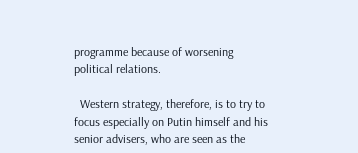programme because of worsening political relations.

  Western strategy, therefore, is to try to focus especially on Putin himself and his senior advisers, who are seen as the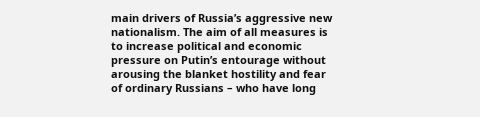main drivers of Russia’s aggressive new nationalism. The aim of all measures is to increase political and economic pressure on Putin’s entourage without arousing the blanket hostility and fear of ordinary Russians – who have long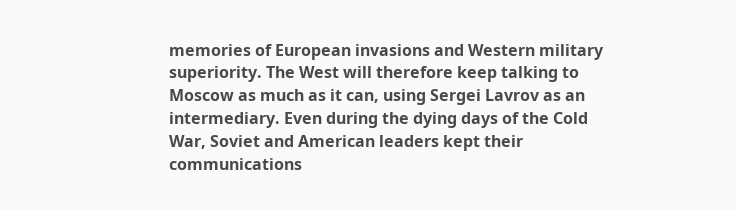memories of European invasions and Western military superiority. The West will therefore keep talking to Moscow as much as it can, using Sergei Lavrov as an intermediary. Even during the dying days of the Cold War, Soviet and American leaders kept their communications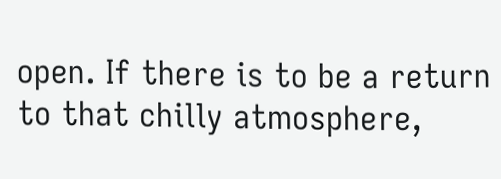open. If there is to be a return to that chilly atmosphere,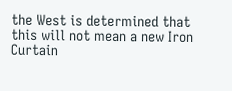the West is determined that this will not mean a new Iron Curtain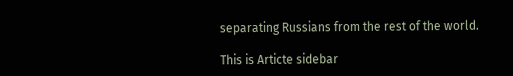separating Russians from the rest of the world.

This is Articte sidebar